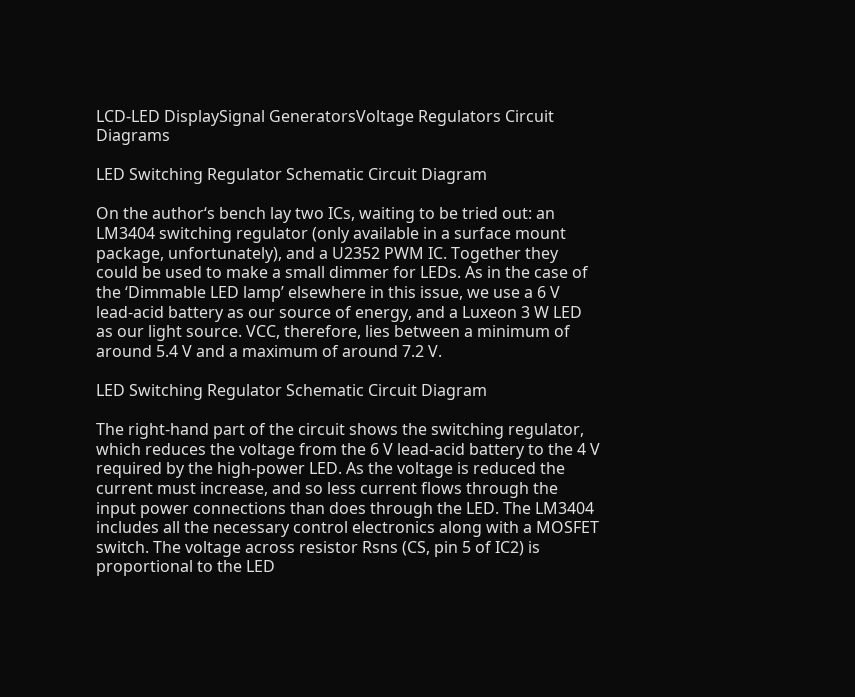LCD-LED DisplaySignal GeneratorsVoltage Regulators Circuit Diagrams

LED Switching Regulator Schematic Circuit Diagram

On the author‘s bench lay two ICs, waiting to be tried out: an LM3404 switching regulator (only available in a surface mount package, unfortunately), and a U2352 PWM IC. Together they could be used to make a small dimmer for LEDs. As in the case of the ‘Dimmable LED lamp’ elsewhere in this issue, we use a 6 V lead-acid battery as our source of energy, and a Luxeon 3 W LED as our light source. VCC, therefore, lies between a minimum of around 5.4 V and a maximum of around 7.2 V.

LED Switching Regulator Schematic Circuit Diagram

The right-hand part of the circuit shows the switching regulator, which reduces the voltage from the 6 V lead-acid battery to the 4 V required by the high-power LED. As the voltage is reduced the current must increase, and so less current flows through the input power connections than does through the LED. The LM3404 includes all the necessary control electronics along with a MOSFET switch. The voltage across resistor Rsns (CS, pin 5 of IC2) is proportional to the LED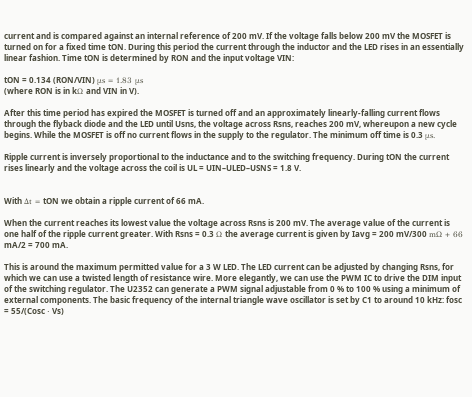current and is compared against an internal reference of 200 mV. If the voltage falls below 200 mV the MOSFET is turned on for a fixed time tON. During this period the current through the inductor and the LED rises in an essentially linear fashion. Time tON is determined by RON and the input voltage VIN:

tON = 0.134 (RON/VIN) μs = 1.83 μs
(where RON is in kΩ and VIN in V).

After this time period has expired the MOSFET is turned off and an approximately linearly-falling current flows through the flyback diode and the LED until Usns, the voltage across Rsns, reaches 200 mV, whereupon a new cycle begins. While the MOSFET is off no current flows in the supply to the regulator. The minimum off time is 0.3 μs.

Ripple current is inversely proportional to the inductance and to the switching frequency. During tON the current rises linearly and the voltage across the coil is UL = UIN–ULED–USNS = 1.8 V.


With Δt = tON we obtain a ripple current of 66 mA.

When the current reaches its lowest value the voltage across Rsns is 200 mV. The average value of the current is one half of the ripple current greater. With Rsns = 0.3 Ω the average current is given by Iavg = 200 mV/300 mΩ + 66 mA/2 = 700 mA.

This is around the maximum permitted value for a 3 W LED. The LED current can be adjusted by changing Rsns, for which we can use a twisted length of resistance wire. More elegantly, we can use the PWM IC to drive the DIM input of the switching regulator. The U2352 can generate a PWM signal adjustable from 0 % to 100 % using a minimum of external components. The basic frequency of the internal triangle wave oscillator is set by C1 to around 10 kHz: fosc = 55/(Cosc ⋅ Vs)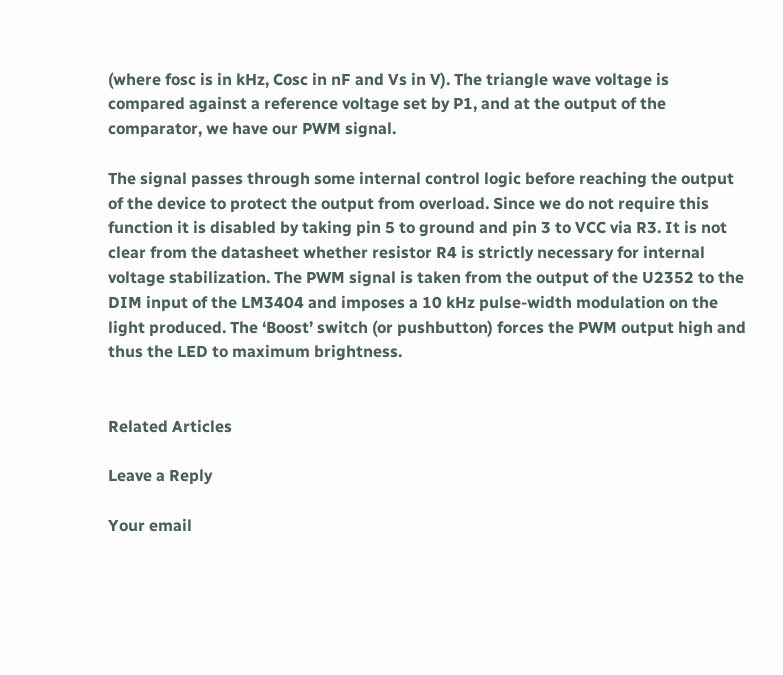(where fosc is in kHz, Cosc in nF and Vs in V). The triangle wave voltage is compared against a reference voltage set by P1, and at the output of the comparator, we have our PWM signal.

The signal passes through some internal control logic before reaching the output of the device to protect the output from overload. Since we do not require this function it is disabled by taking pin 5 to ground and pin 3 to VCC via R3. It is not clear from the datasheet whether resistor R4 is strictly necessary for internal voltage stabilization. The PWM signal is taken from the output of the U2352 to the DIM input of the LM3404 and imposes a 10 kHz pulse-width modulation on the light produced. The ‘Boost’ switch (or pushbutton) forces the PWM output high and thus the LED to maximum brightness.


Related Articles

Leave a Reply

Your email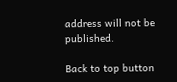address will not be published.

Back to top button